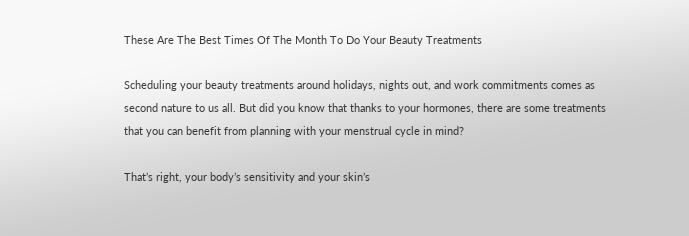These Are The Best Times Of The Month To Do Your Beauty Treatments

Scheduling your beauty treatments around holidays, nights out, and work commitments comes as second nature to us all. But did you know that thanks to your hormones, there are some treatments that you can benefit from planning with your menstrual cycle in mind?

That’s right, your body’s sensitivity and your skin’s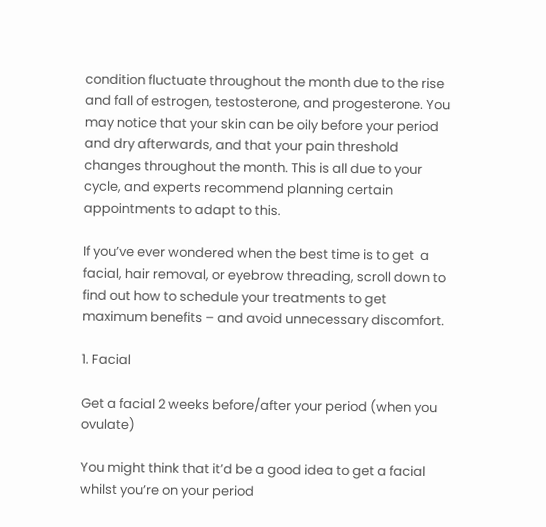condition fluctuate throughout the month due to the rise and fall of estrogen, testosterone, and progesterone. You may notice that your skin can be oily before your period and dry afterwards, and that your pain threshold changes throughout the month. This is all due to your cycle, and experts recommend planning certain appointments to adapt to this.

If you’ve ever wondered when the best time is to get  a facial, hair removal, or eyebrow threading, scroll down to find out how to schedule your treatments to get maximum benefits – and avoid unnecessary discomfort.

1. Facial

Get a facial 2 weeks before/after your period (when you ovulate)

You might think that it’d be a good idea to get a facial whilst you’re on your period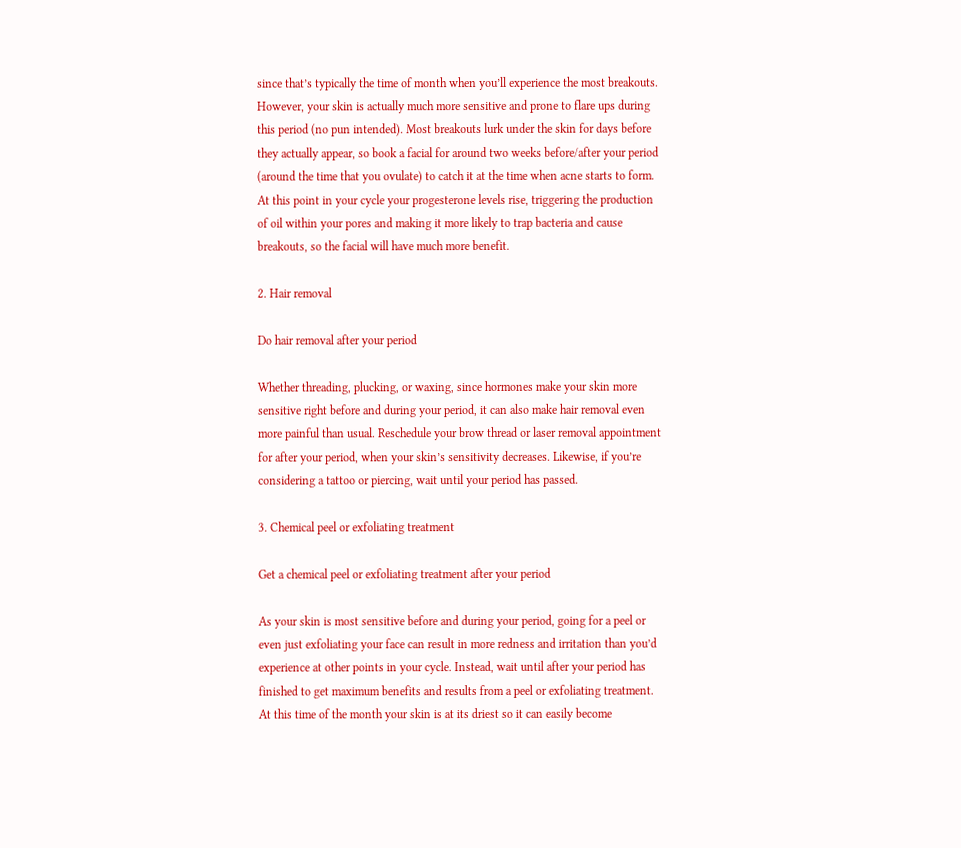since that’s typically the time of month when you’ll experience the most breakouts. However, your skin is actually much more sensitive and prone to flare ups during this period (no pun intended). Most breakouts lurk under the skin for days before they actually appear, so book a facial for around two weeks before/after your period (around the time that you ovulate) to catch it at the time when acne starts to form. At this point in your cycle your progesterone levels rise, triggering the production of oil within your pores and making it more likely to trap bacteria and cause breakouts, so the facial will have much more benefit.

2. Hair removal

Do hair removal after your period

Whether threading, plucking, or waxing, since hormones make your skin more sensitive right before and during your period, it can also make hair removal even more painful than usual. Reschedule your brow thread or laser removal appointment for after your period, when your skin’s sensitivity decreases. Likewise, if you’re considering a tattoo or piercing, wait until your period has passed.

3. Chemical peel or exfoliating treatment

Get a chemical peel or exfoliating treatment after your period

As your skin is most sensitive before and during your period, going for a peel or even just exfoliating your face can result in more redness and irritation than you’d experience at other points in your cycle. Instead, wait until after your period has finished to get maximum benefits and results from a peel or exfoliating treatment. At this time of the month your skin is at its driest so it can easily become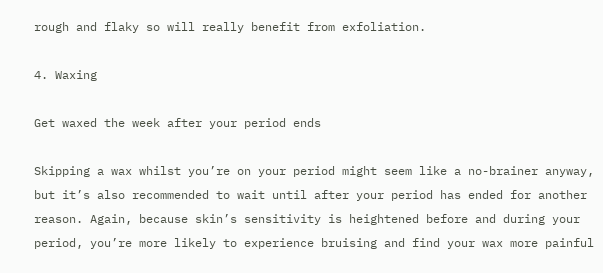rough and flaky so will really benefit from exfoliation.

4. Waxing

Get waxed the week after your period ends

Skipping a wax whilst you’re on your period might seem like a no-brainer anyway, but it’s also recommended to wait until after your period has ended for another reason. Again, because skin’s sensitivity is heightened before and during your period, you’re more likely to experience bruising and find your wax more painful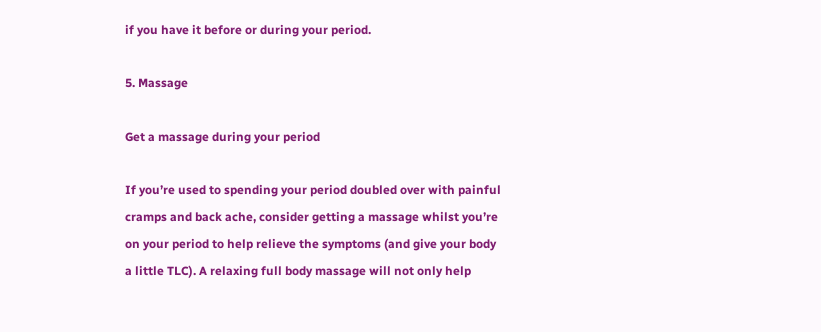if you have it before or during your period.

5. Massage

Get a massage during your period

If you’re used to spending your period doubled over with painful cramps and back ache, consider getting a massage whilst you’re on your period to help relieve the symptoms (and give your body a little TLC). A relaxing full body massage will not only help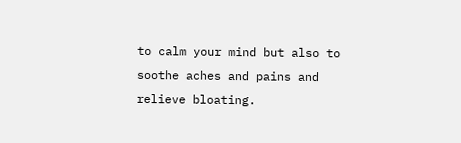to calm your mind but also to soothe aches and pains and relieve bloating.